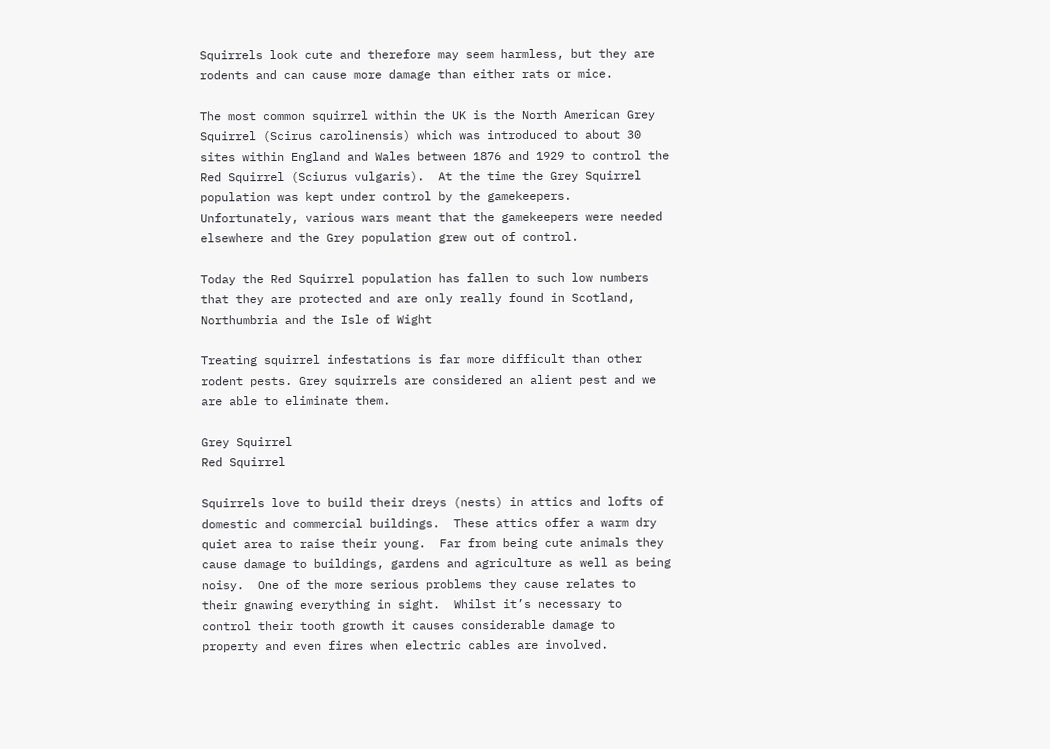Squirrels look cute and therefore may seem harmless, but they are rodents and can cause more damage than either rats or mice.

The most common squirrel within the UK is the North American Grey Squirrel (Scirus carolinensis) which was introduced to about 30 sites within England and Wales between 1876 and 1929 to control the Red Squirrel (Sciurus vulgaris).  At the time the Grey Squirrel population was kept under control by the gamekeepers. Unfortunately, various wars meant that the gamekeepers were needed elsewhere and the Grey population grew out of control.

Today the Red Squirrel population has fallen to such low numbers that they are protected and are only really found in Scotland, Northumbria and the Isle of Wight

Treating squirrel infestations is far more difficult than other rodent pests. Grey squirrels are considered an alient pest and we are able to eliminate them.

Grey Squirrel
Red Squirrel

Squirrels love to build their dreys (nests) in attics and lofts of domestic and commercial buildings.  These attics offer a warm dry quiet area to raise their young.  Far from being cute animals they cause damage to buildings, gardens and agriculture as well as being noisy.  One of the more serious problems they cause relates to their gnawing everything in sight.  Whilst it’s necessary to control their tooth growth it causes considerable damage to property and even fires when electric cables are involved.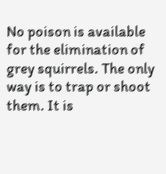No poison is available for the elimination of grey squirrels. The only way is to trap or shoot them. It is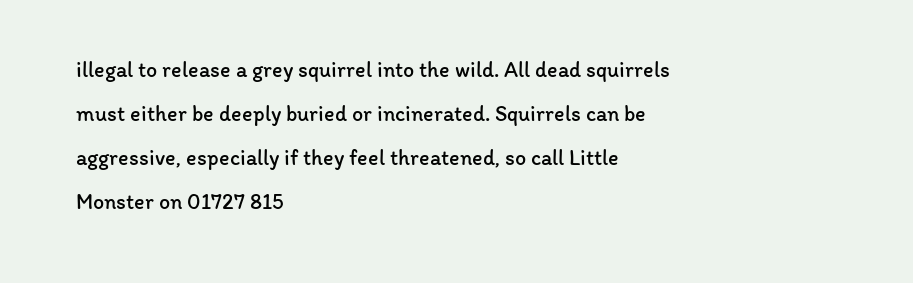illegal to release a grey squirrel into the wild. All dead squirrels must either be deeply buried or incinerated. Squirrels can be aggressive, especially if they feel threatened, so call Little Monster on 01727 815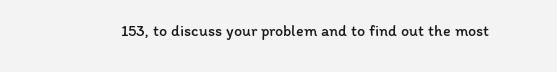153, to discuss your problem and to find out the most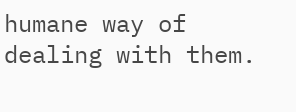humane way of dealing with them.